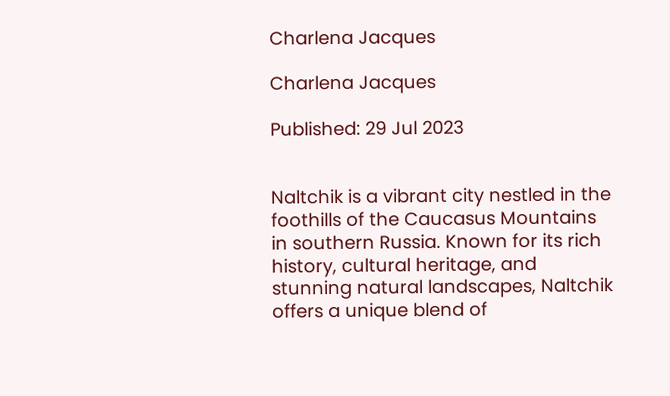Charlena Jacques

Charlena Jacques

Published: 29 Jul 2023


Naltchik is a vibrant city nestled in the foothills of the Caucasus Mountains in southern Russia. Known for its rich history, cultural heritage, and stunning natural landscapes, Naltchik offers a unique blend of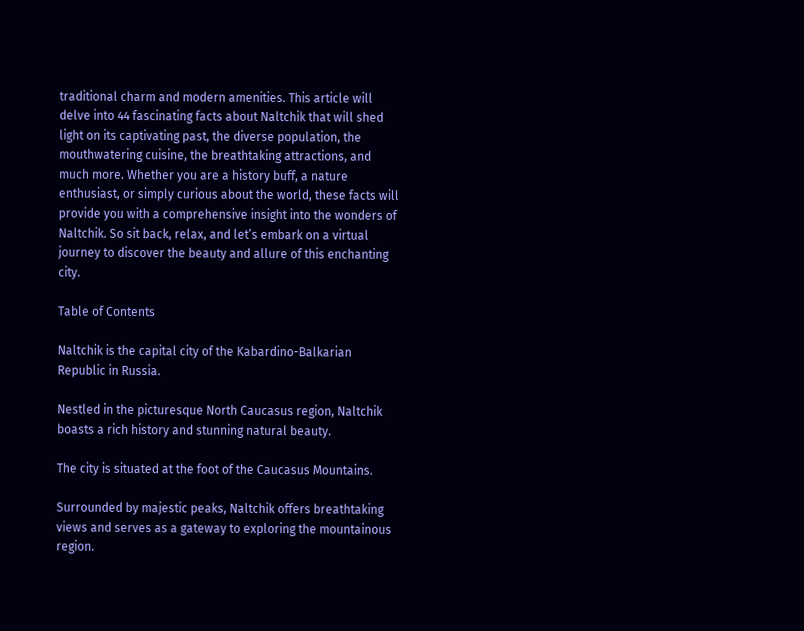traditional charm and modern amenities. This article will delve into 44 fascinating facts about Naltchik that will shed light on its captivating past, the diverse population, the mouthwatering cuisine, the breathtaking attractions, and much more. Whether you are a history buff, a nature enthusiast, or simply curious about the world, these facts will provide you with a comprehensive insight into the wonders of Naltchik. So sit back, relax, and let’s embark on a virtual journey to discover the beauty and allure of this enchanting city.

Table of Contents

Naltchik is the capital city of the Kabardino-Balkarian Republic in Russia.

Nestled in the picturesque North Caucasus region, Naltchik boasts a rich history and stunning natural beauty.

The city is situated at the foot of the Caucasus Mountains.

Surrounded by majestic peaks, Naltchik offers breathtaking views and serves as a gateway to exploring the mountainous region.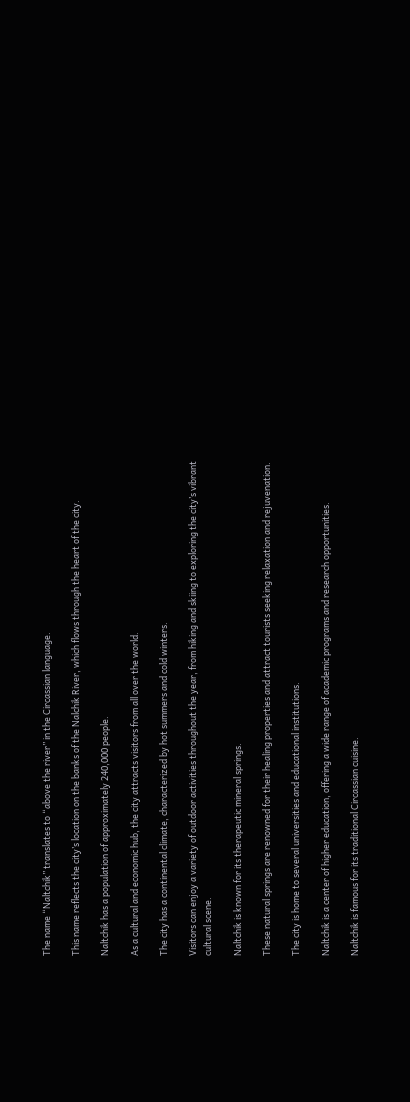The name “Naltchik” translates to “above the river” in the Circassian language.

This name reflects the city’s location on the banks of the Nalchik River, which flows through the heart of the city.

Naltchik has a population of approximately 240,000 people.

As a cultural and economic hub, the city attracts visitors from all over the world.

The city has a continental climate, characterized by hot summers and cold winters.

Visitors can enjoy a variety of outdoor activities throughout the year, from hiking and skiing to exploring the city’s vibrant cultural scene.

Naltchik is known for its therapeutic mineral springs.

These natural springs are renowned for their healing properties and attract tourists seeking relaxation and rejuvenation.

The city is home to several universities and educational institutions.

Naltchik is a center of higher education, offering a wide range of academic programs and research opportunities.

Naltchik is famous for its traditional Circassian cuisine.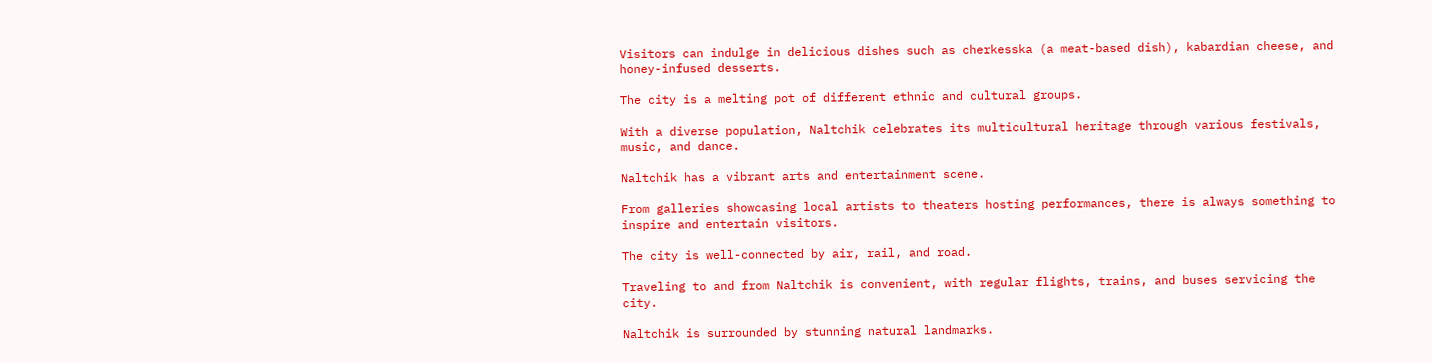Visitors can indulge in delicious dishes such as cherkesska (a meat-based dish), kabardian cheese, and honey-infused desserts.

The city is a melting pot of different ethnic and cultural groups.

With a diverse population, Naltchik celebrates its multicultural heritage through various festivals, music, and dance.

Naltchik has a vibrant arts and entertainment scene.

From galleries showcasing local artists to theaters hosting performances, there is always something to inspire and entertain visitors.

The city is well-connected by air, rail, and road.

Traveling to and from Naltchik is convenient, with regular flights, trains, and buses servicing the city.

Naltchik is surrounded by stunning natural landmarks.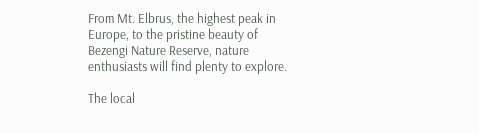From Mt. Elbrus, the highest peak in Europe, to the pristine beauty of Bezengi Nature Reserve, nature enthusiasts will find plenty to explore.

The local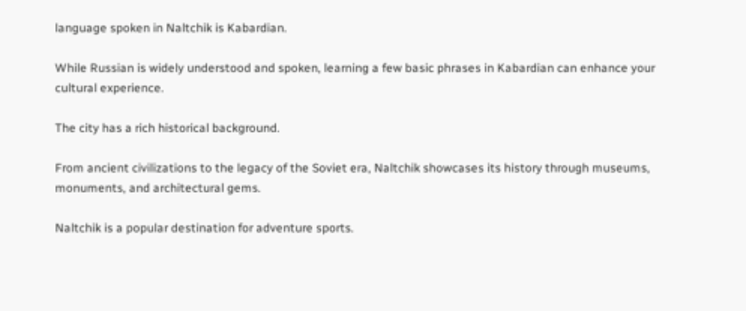language spoken in Naltchik is Kabardian.

While Russian is widely understood and spoken, learning a few basic phrases in Kabardian can enhance your cultural experience.

The city has a rich historical background.

From ancient civilizations to the legacy of the Soviet era, Naltchik showcases its history through museums, monuments, and architectural gems.

Naltchik is a popular destination for adventure sports.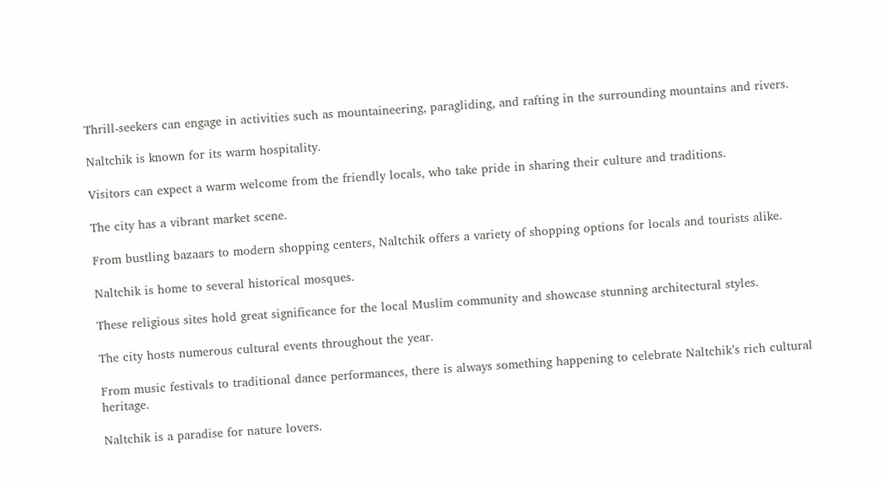Thrill-seekers can engage in activities such as mountaineering, paragliding, and rafting in the surrounding mountains and rivers.

Naltchik is known for its warm hospitality.

Visitors can expect a warm welcome from the friendly locals, who take pride in sharing their culture and traditions.

The city has a vibrant market scene.

From bustling bazaars to modern shopping centers, Naltchik offers a variety of shopping options for locals and tourists alike.

Naltchik is home to several historical mosques.

These religious sites hold great significance for the local Muslim community and showcase stunning architectural styles.

The city hosts numerous cultural events throughout the year.

From music festivals to traditional dance performances, there is always something happening to celebrate Naltchik’s rich cultural heritage.

Naltchik is a paradise for nature lovers.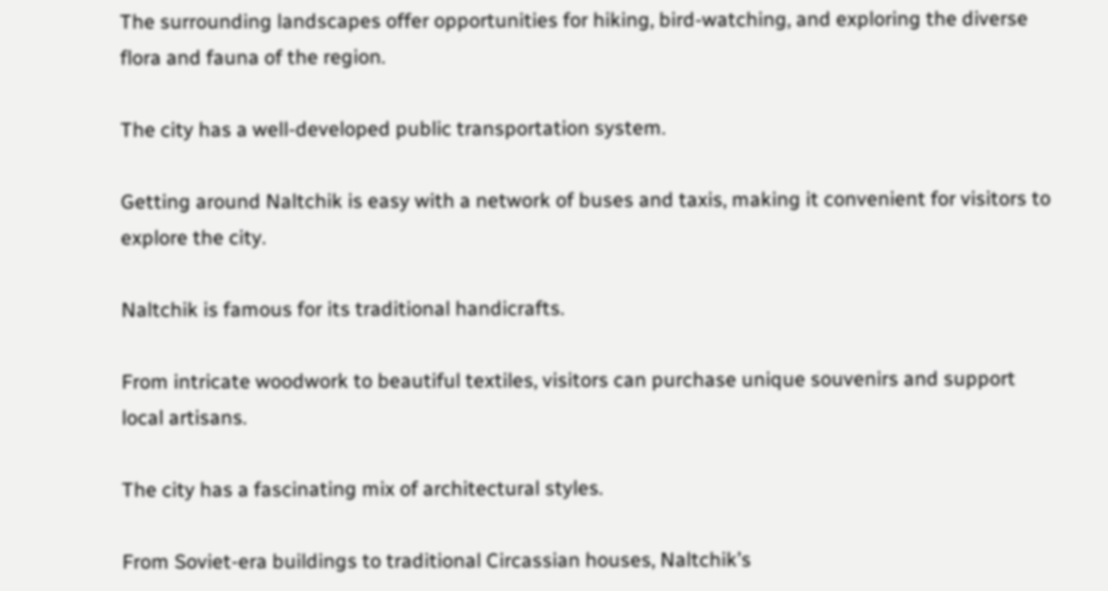The surrounding landscapes offer opportunities for hiking, bird-watching, and exploring the diverse flora and fauna of the region.

The city has a well-developed public transportation system.

Getting around Naltchik is easy with a network of buses and taxis, making it convenient for visitors to explore the city.

Naltchik is famous for its traditional handicrafts.

From intricate woodwork to beautiful textiles, visitors can purchase unique souvenirs and support local artisans.

The city has a fascinating mix of architectural styles.

From Soviet-era buildings to traditional Circassian houses, Naltchik’s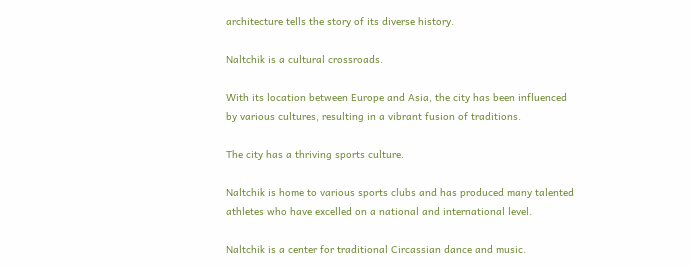architecture tells the story of its diverse history.

Naltchik is a cultural crossroads.

With its location between Europe and Asia, the city has been influenced by various cultures, resulting in a vibrant fusion of traditions.

The city has a thriving sports culture.

Naltchik is home to various sports clubs and has produced many talented athletes who have excelled on a national and international level.

Naltchik is a center for traditional Circassian dance and music.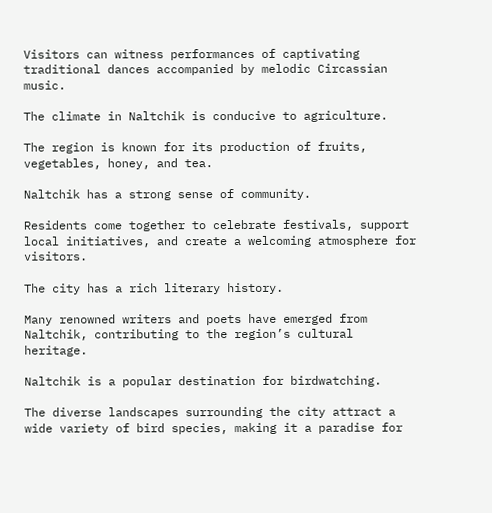Visitors can witness performances of captivating traditional dances accompanied by melodic Circassian music.

The climate in Naltchik is conducive to agriculture.

The region is known for its production of fruits, vegetables, honey, and tea.

Naltchik has a strong sense of community.

Residents come together to celebrate festivals, support local initiatives, and create a welcoming atmosphere for visitors.

The city has a rich literary history.

Many renowned writers and poets have emerged from Naltchik, contributing to the region’s cultural heritage.

Naltchik is a popular destination for birdwatching.

The diverse landscapes surrounding the city attract a wide variety of bird species, making it a paradise for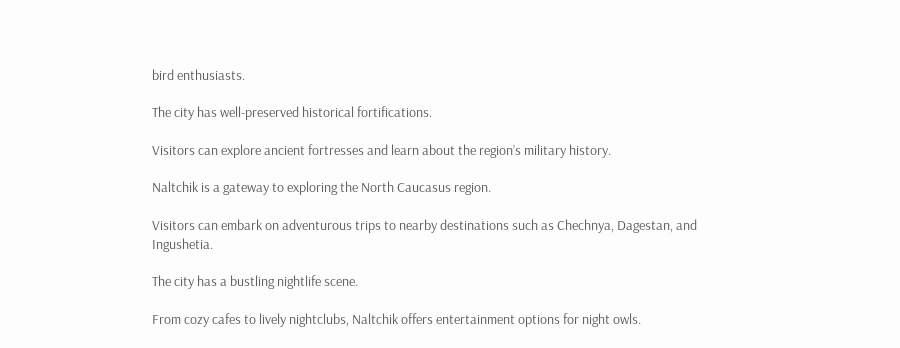bird enthusiasts.

The city has well-preserved historical fortifications.

Visitors can explore ancient fortresses and learn about the region’s military history.

Naltchik is a gateway to exploring the North Caucasus region.

Visitors can embark on adventurous trips to nearby destinations such as Chechnya, Dagestan, and Ingushetia.

The city has a bustling nightlife scene.

From cozy cafes to lively nightclubs, Naltchik offers entertainment options for night owls.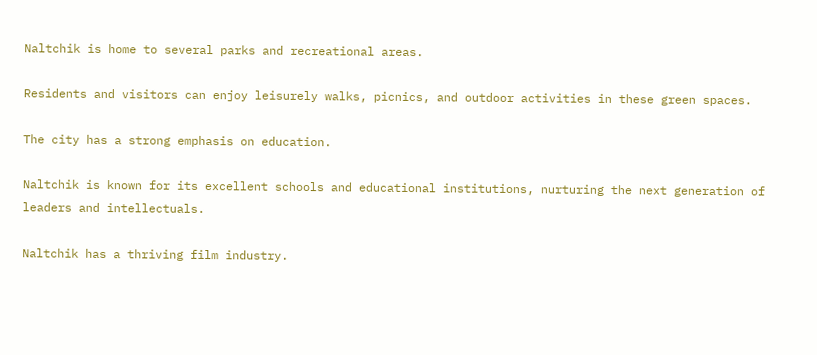Naltchik is home to several parks and recreational areas.

Residents and visitors can enjoy leisurely walks, picnics, and outdoor activities in these green spaces.

The city has a strong emphasis on education.

Naltchik is known for its excellent schools and educational institutions, nurturing the next generation of leaders and intellectuals.

Naltchik has a thriving film industry.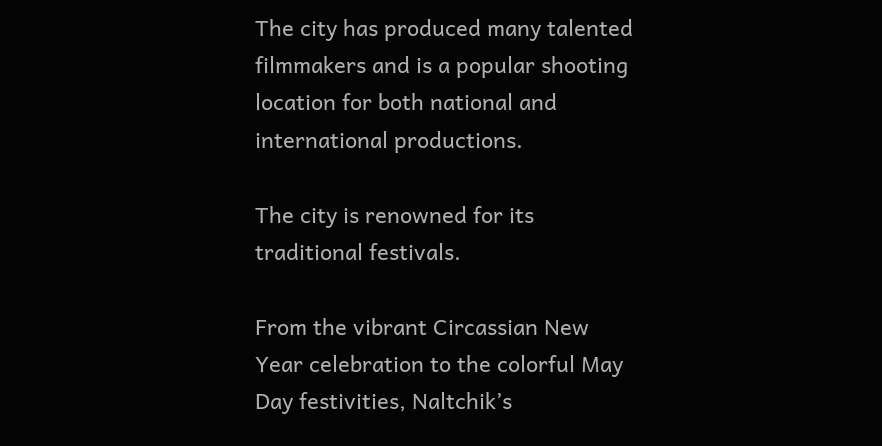The city has produced many talented filmmakers and is a popular shooting location for both national and international productions.

The city is renowned for its traditional festivals.

From the vibrant Circassian New Year celebration to the colorful May Day festivities, Naltchik’s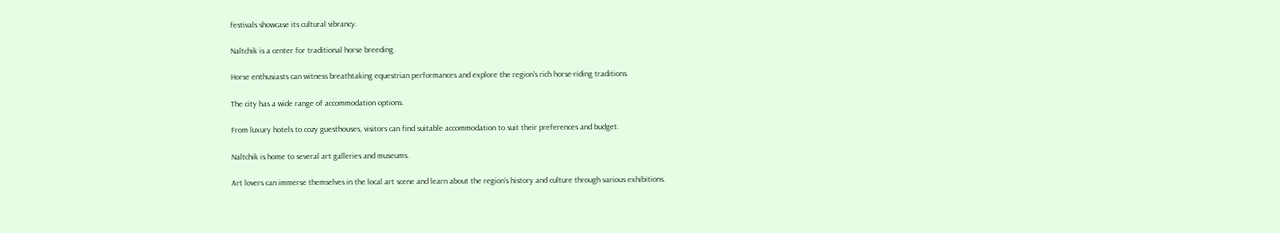festivals showcase its cultural vibrancy.

Naltchik is a center for traditional horse breeding.

Horse enthusiasts can witness breathtaking equestrian performances and explore the region’s rich horse-riding traditions.

The city has a wide range of accommodation options.

From luxury hotels to cozy guesthouses, visitors can find suitable accommodation to suit their preferences and budget.

Naltchik is home to several art galleries and museums.

Art lovers can immerse themselves in the local art scene and learn about the region’s history and culture through various exhibitions.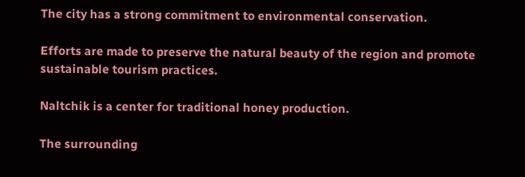The city has a strong commitment to environmental conservation.

Efforts are made to preserve the natural beauty of the region and promote sustainable tourism practices.

Naltchik is a center for traditional honey production.

The surrounding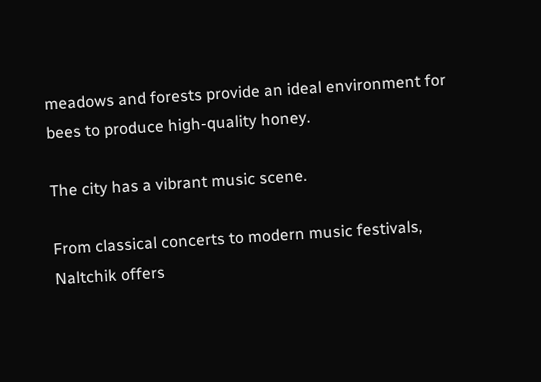meadows and forests provide an ideal environment for bees to produce high-quality honey.

The city has a vibrant music scene.

From classical concerts to modern music festivals, Naltchik offers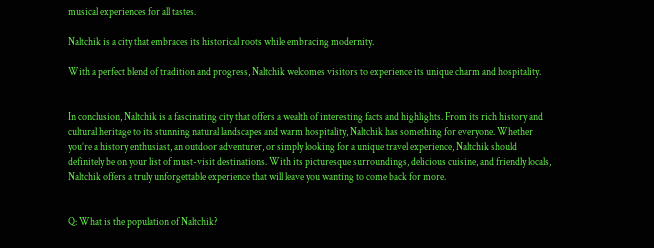musical experiences for all tastes.

Naltchik is a city that embraces its historical roots while embracing modernity.

With a perfect blend of tradition and progress, Naltchik welcomes visitors to experience its unique charm and hospitality.


In conclusion, Naltchik is a fascinating city that offers a wealth of interesting facts and highlights. From its rich history and cultural heritage to its stunning natural landscapes and warm hospitality, Naltchik has something for everyone. Whether you’re a history enthusiast, an outdoor adventurer, or simply looking for a unique travel experience, Naltchik should definitely be on your list of must-visit destinations. With its picturesque surroundings, delicious cuisine, and friendly locals, Naltchik offers a truly unforgettable experience that will leave you wanting to come back for more.


Q: What is the population of Naltchik?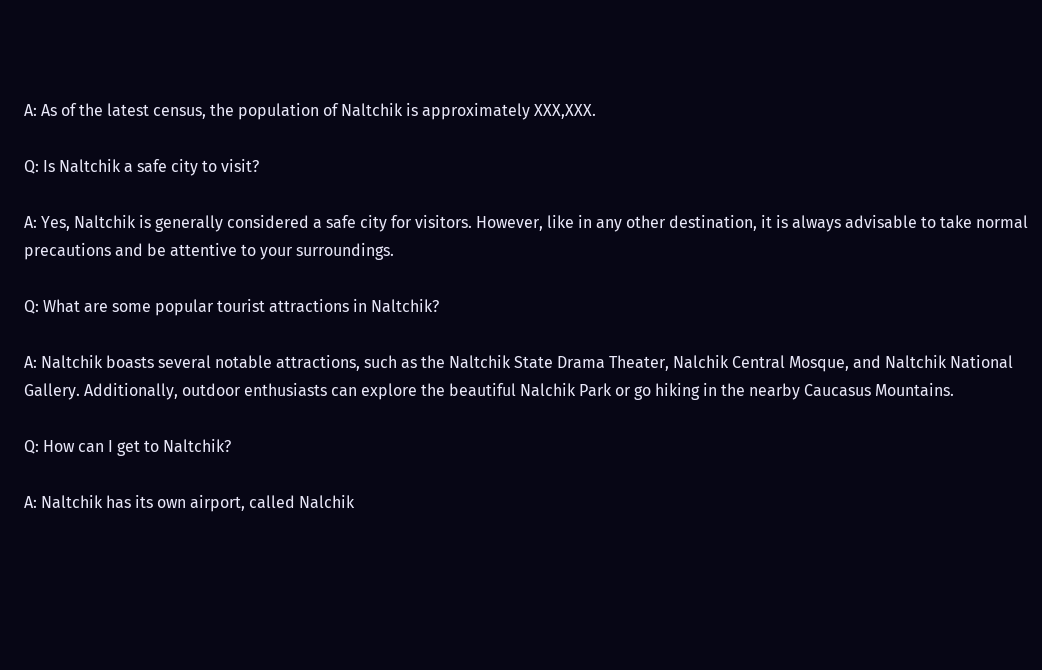A: As of the latest census, the population of Naltchik is approximately XXX,XXX.

Q: Is Naltchik a safe city to visit?

A: Yes, Naltchik is generally considered a safe city for visitors. However, like in any other destination, it is always advisable to take normal precautions and be attentive to your surroundings.

Q: What are some popular tourist attractions in Naltchik?

A: Naltchik boasts several notable attractions, such as the Naltchik State Drama Theater, Nalchik Central Mosque, and Naltchik National Gallery. Additionally, outdoor enthusiasts can explore the beautiful Nalchik Park or go hiking in the nearby Caucasus Mountains.

Q: How can I get to Naltchik?

A: Naltchik has its own airport, called Nalchik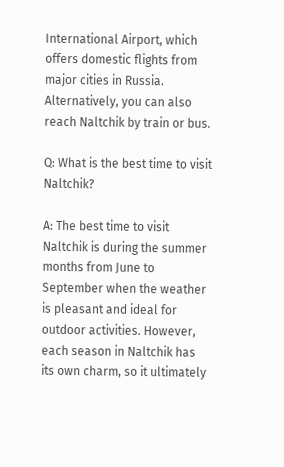International Airport, which offers domestic flights from major cities in Russia. Alternatively, you can also reach Naltchik by train or bus.

Q: What is the best time to visit Naltchik?

A: The best time to visit Naltchik is during the summer months from June to September when the weather is pleasant and ideal for outdoor activities. However, each season in Naltchik has its own charm, so it ultimately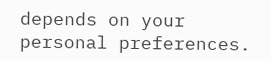depends on your personal preferences.